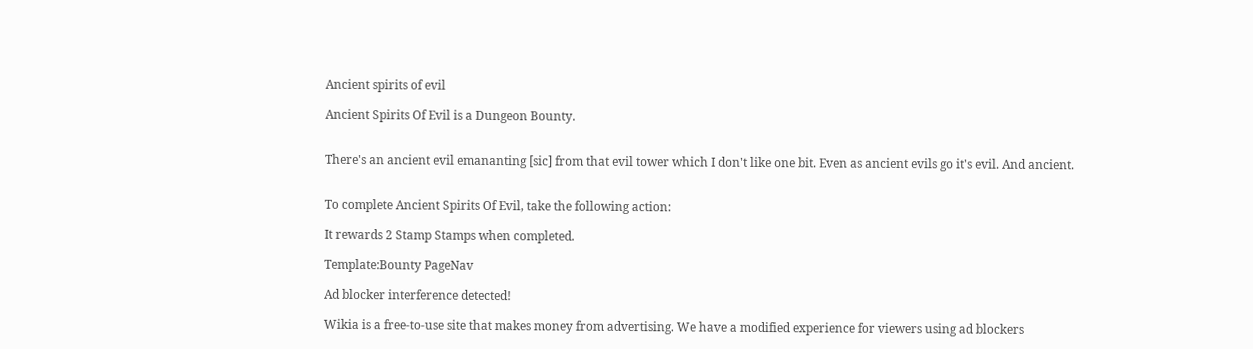Ancient spirits of evil

Ancient Spirits Of Evil is a Dungeon Bounty.


There's an ancient evil emananting [sic] from that evil tower which I don't like one bit. Even as ancient evils go it's evil. And ancient.


To complete Ancient Spirits Of Evil, take the following action:

It rewards 2 Stamp Stamps when completed.

Template:Bounty PageNav

Ad blocker interference detected!

Wikia is a free-to-use site that makes money from advertising. We have a modified experience for viewers using ad blockers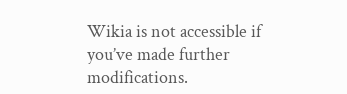Wikia is not accessible if you’ve made further modifications.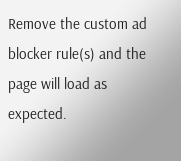Remove the custom ad blocker rule(s) and the page will load as expected.